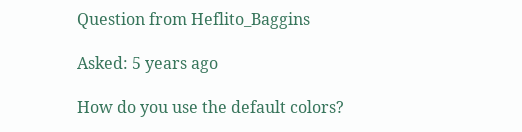Question from Heflito_Baggins

Asked: 5 years ago

How do you use the default colors?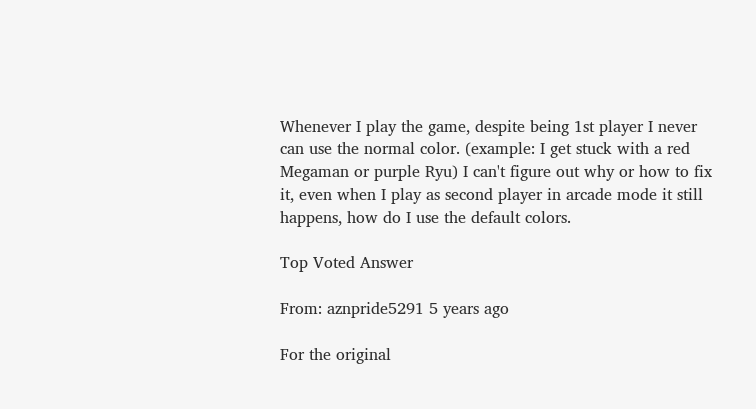Whenever I play the game, despite being 1st player I never can use the normal color. (example: I get stuck with a red Megaman or purple Ryu) I can't figure out why or how to fix it, even when I play as second player in arcade mode it still happens, how do I use the default colors.

Top Voted Answer

From: aznpride5291 5 years ago

For the original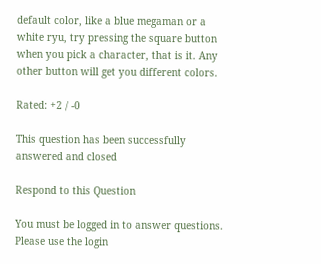default color, like a blue megaman or a white ryu, try pressing the square button when you pick a character, that is it. Any other button will get you different colors.

Rated: +2 / -0

This question has been successfully answered and closed

Respond to this Question

You must be logged in to answer questions. Please use the login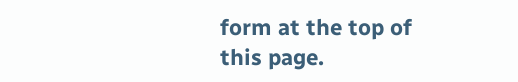form at the top of this page.